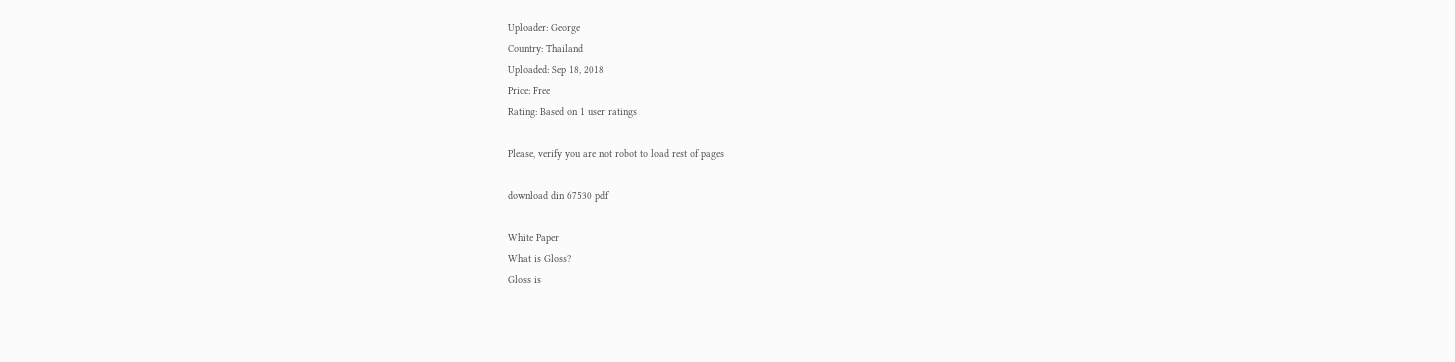Uploader: George
Country: Thailand
Uploaded: Sep 18, 2018
Price: Free
Rating: Based on 1 user ratings

Please, verify you are not robot to load rest of pages

download din 67530 pdf

White Paper
What is Gloss?
Gloss is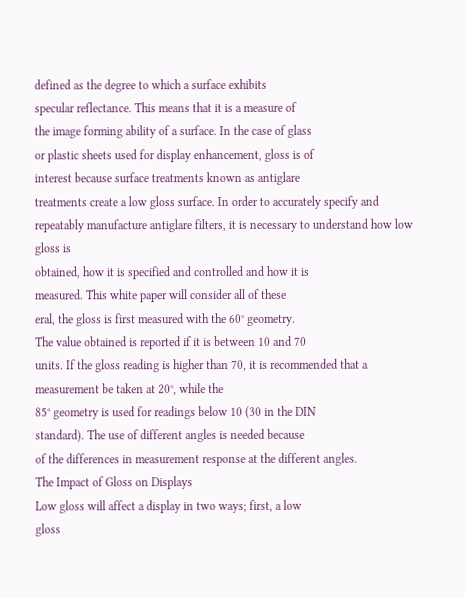defined as the degree to which a surface exhibits
specular reflectance. This means that it is a measure of
the image forming ability of a surface. In the case of glass
or plastic sheets used for display enhancement, gloss is of
interest because surface treatments known as antiglare
treatments create a low gloss surface. In order to accurately specify and repeatably manufacture antiglare filters, it is necessary to understand how low gloss is
obtained, how it is specified and controlled and how it is
measured. This white paper will consider all of these
eral, the gloss is first measured with the 60° geometry.
The value obtained is reported if it is between 10 and 70
units. If the gloss reading is higher than 70, it is recommended that a measurement be taken at 20°, while the
85° geometry is used for readings below 10 (30 in the DIN
standard). The use of different angles is needed because
of the differences in measurement response at the different angles.
The Impact of Gloss on Displays
Low gloss will affect a display in two ways; first, a low
gloss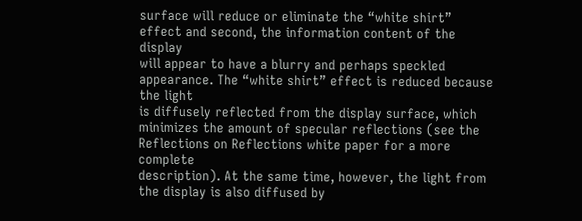surface will reduce or eliminate the “white shirt”
effect and second, the information content of the display
will appear to have a blurry and perhaps speckled appearance. The “white shirt” effect is reduced because the light
is diffusely reflected from the display surface, which minimizes the amount of specular reflections (see the Reflections on Reflections white paper for a more complete
description). At the same time, however, the light from
the display is also diffused by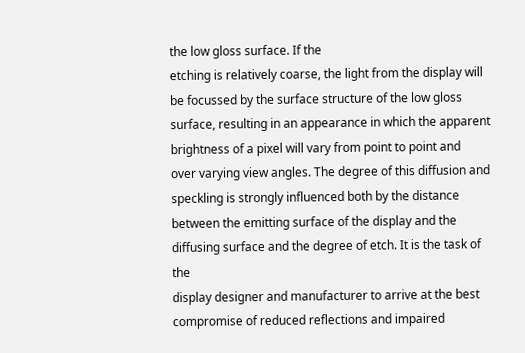the low gloss surface. If the
etching is relatively coarse, the light from the display will
be focussed by the surface structure of the low gloss surface, resulting in an appearance in which the apparent
brightness of a pixel will vary from point to point and
over varying view angles. The degree of this diffusion and
speckling is strongly influenced both by the distance
between the emitting surface of the display and the diffusing surface and the degree of etch. It is the task of the
display designer and manufacturer to arrive at the best
compromise of reduced reflections and impaired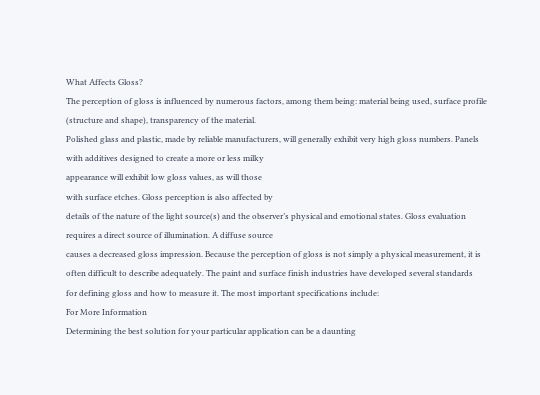What Affects Gloss?
The perception of gloss is influenced by numerous factors, among them being: material being used, surface profile (structure and shape), transparency of the material.
Polished glass and plastic, made by reliable manufacturers, will generally exhibit very high gloss numbers. Panels
with additives designed to create a more or less milky
appearance will exhibit low gloss values, as will those
with surface etches. Gloss perception is also affected by
details of the nature of the light source(s) and the observer’s physical and emotional states. Gloss evaluation
requires a direct source of illumination. A diffuse source
causes a decreased gloss impression. Because the perception of gloss is not simply a physical measurement, it is
often difficult to describe adequately. The paint and surface finish industries have developed several standards
for defining gloss and how to measure it. The most important specifications include:
For More Information
Determining the best solution for your particular application can be a daunting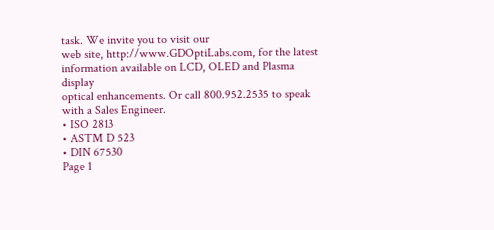task. We invite you to visit our
web site, http://www.GDOptiLabs.com, for the latest
information available on LCD, OLED and Plasma display
optical enhancements. Or call 800.952.2535 to speak
with a Sales Engineer.
• ISO 2813
• ASTM D 523
• DIN 67530
Page 1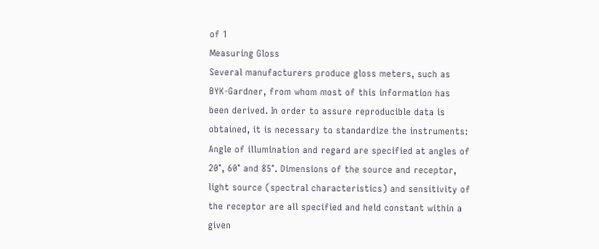of 1
Measuring Gloss
Several manufacturers produce gloss meters, such as
BYK-Gardner, from whom most of this information has
been derived. In order to assure reproducible data is
obtained, it is necessary to standardize the instruments:
Angle of illumination and regard are specified at angles of
20°, 60° and 85°. Dimensions of the source and receptor,
light source (spectral characteristics) and sensitivity of
the receptor are all specified and held constant within a
given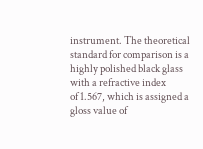instrument. The theoretical standard for comparison is a highly polished black glass with a refractive index
of 1.567, which is assigned a gloss value of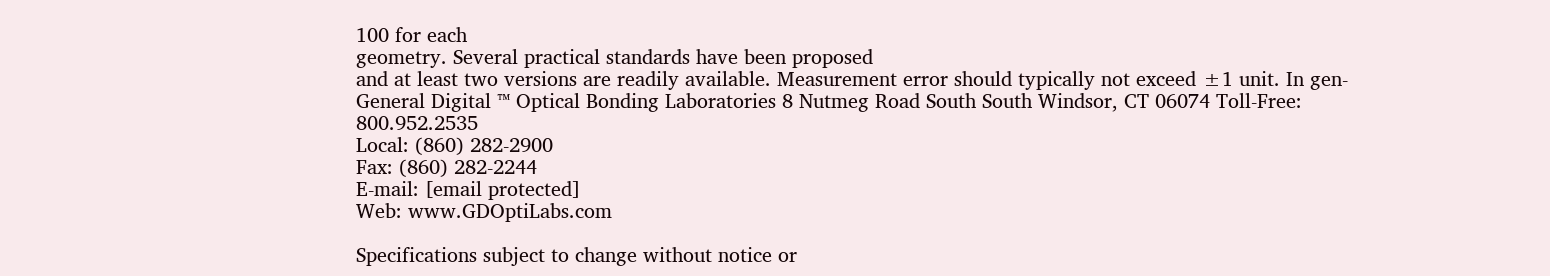100 for each
geometry. Several practical standards have been proposed
and at least two versions are readily available. Measurement error should typically not exceed ±1 unit. In gen-
General Digital ™ Optical Bonding Laboratories 8 Nutmeg Road South South Windsor, CT 06074 Toll-Free: 800.952.2535
Local: (860) 282-2900
Fax: (860) 282-2244
E-mail: [email protected]
Web: www.GDOptiLabs.com

Specifications subject to change without notice or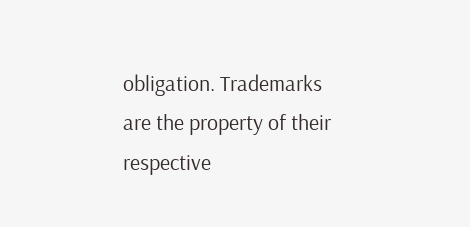obligation. Trademarks are the property of their respective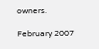owners.

February 2007